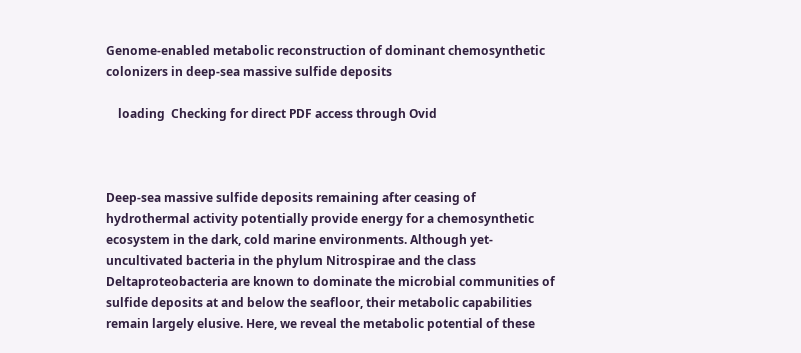Genome-enabled metabolic reconstruction of dominant chemosynthetic colonizers in deep-sea massive sulfide deposits

    loading  Checking for direct PDF access through Ovid



Deep-sea massive sulfide deposits remaining after ceasing of hydrothermal activity potentially provide energy for a chemosynthetic ecosystem in the dark, cold marine environments. Although yet-uncultivated bacteria in the phylum Nitrospirae and the class Deltaproteobacteria are known to dominate the microbial communities of sulfide deposits at and below the seafloor, their metabolic capabilities remain largely elusive. Here, we reveal the metabolic potential of these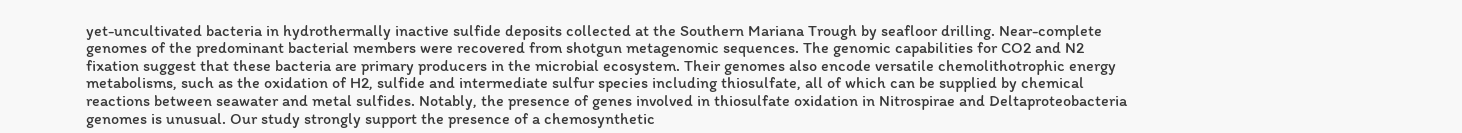yet-uncultivated bacteria in hydrothermally inactive sulfide deposits collected at the Southern Mariana Trough by seafloor drilling. Near-complete genomes of the predominant bacterial members were recovered from shotgun metagenomic sequences. The genomic capabilities for CO2 and N2 fixation suggest that these bacteria are primary producers in the microbial ecosystem. Their genomes also encode versatile chemolithotrophic energy metabolisms, such as the oxidation of H2, sulfide and intermediate sulfur species including thiosulfate, all of which can be supplied by chemical reactions between seawater and metal sulfides. Notably, the presence of genes involved in thiosulfate oxidation in Nitrospirae and Deltaproteobacteria genomes is unusual. Our study strongly support the presence of a chemosynthetic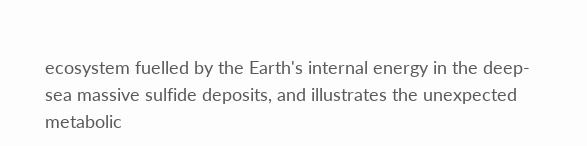ecosystem fuelled by the Earth's internal energy in the deep-sea massive sulfide deposits, and illustrates the unexpected metabolic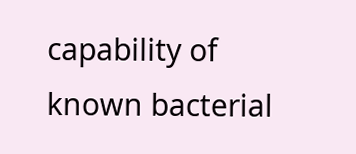capability of known bacterial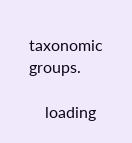taxonomic groups.

    loading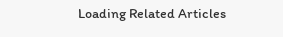Loading Related Articles